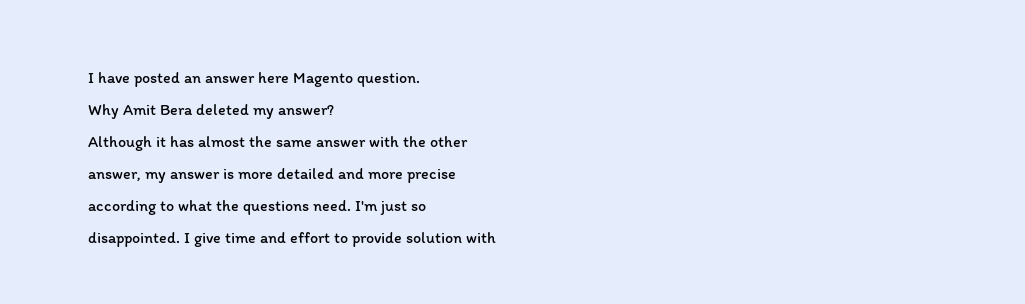I have posted an answer here Magento question.
Why Amit Bera deleted my answer?
Although it has almost the same answer with the other answer, my answer is more detailed and more precise according to what the questions need. I'm just so disappointed. I give time and effort to provide solution with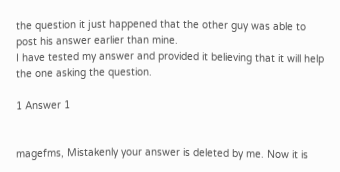the question it just happened that the other guy was able to post his answer earlier than mine.
I have tested my answer and provided it believing that it will help the one asking the question.

1 Answer 1


magefms, Mistakenly your answer is deleted by me. Now it is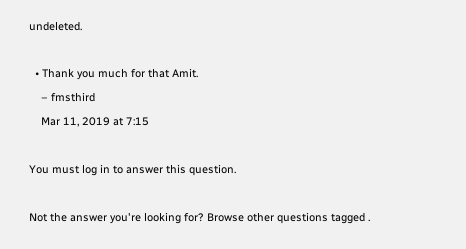undeleted.

  • Thank you much for that Amit.
    – fmsthird
    Mar 11, 2019 at 7:15

You must log in to answer this question.

Not the answer you're looking for? Browse other questions tagged .